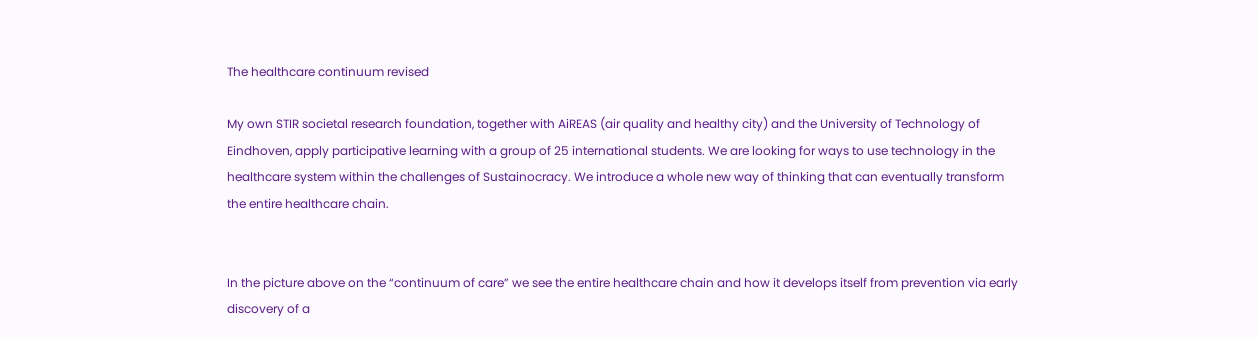The healthcare continuum revised

My own STIR societal research foundation, together with AiREAS (air quality and healthy city) and the University of Technology of Eindhoven, apply participative learning with a group of 25 international students. We are looking for ways to use technology in the healthcare system within the challenges of Sustainocracy. We introduce a whole new way of thinking that can eventually transform the entire healthcare chain.


In the picture above on the “continuum of care” we see the entire healthcare chain and how it develops itself from prevention via early discovery of a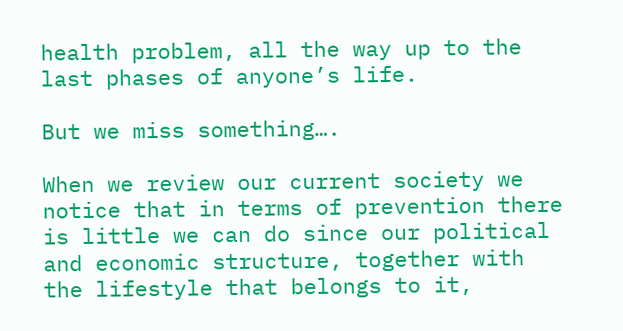health problem, all the way up to the last phases of anyone’s life.

But we miss something….

When we review our current society we notice that in terms of prevention there is little we can do since our political and economic structure, together with the lifestyle that belongs to it,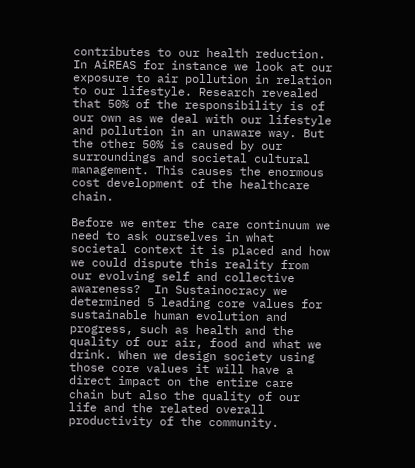contributes to our health reduction. In AiREAS for instance we look at our exposure to air pollution in relation to our lifestyle. Research revealed that 50% of the responsibility is of our own as we deal with our lifestyle and pollution in an unaware way. But the other 50% is caused by our surroundings and societal cultural management. This causes the enormous cost development of the healthcare chain.

Before we enter the care continuum we need to ask ourselves in what societal context it is placed and how we could dispute this reality from our evolving self and collective awareness?  In Sustainocracy we determined 5 leading core values for sustainable human evolution and progress, such as health and the quality of our air, food and what we drink. When we design society using those core values it will have a direct impact on the entire care chain but also the quality of our life and the related overall productivity of the community.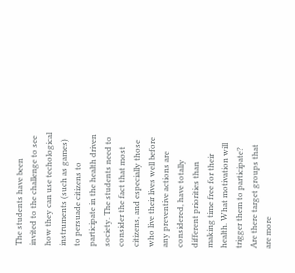The students have been invited to the challenge to see how they can use techological instruments (such as games) to persuade citizens to participate in the health driven society. The students need to consider the fact that most citizens, and especially those who live their lives well before any preventive actions are considered, have totally different priorities than making time free for their health. What motivation will trigger them to participate? Are there target groups that are more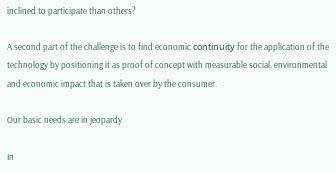inclined to participate than others?

A second part of the challenge is to find economic continuïty for the application of the technology by positioning it as proof of concept with measurable social, environmental and economic impact that is taken over by the consumer.

Our basic needs are in jeopardy

In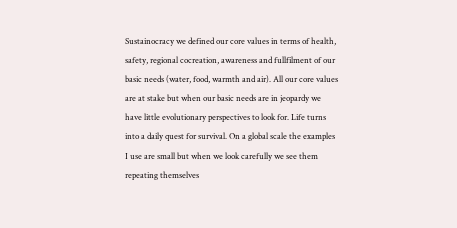Sustainocracy we defined our core values in terms of health, safety, regional cocreation, awareness and fullfilment of our basic needs (water, food, warmth and air). All our core values are at stake but when our basic needs are in jeopardy we have little evolutionary perspectives to look for. Life turns into a daily quest for survival. On a global scale the examples I use are small but when we look carefully we see them repeating themselves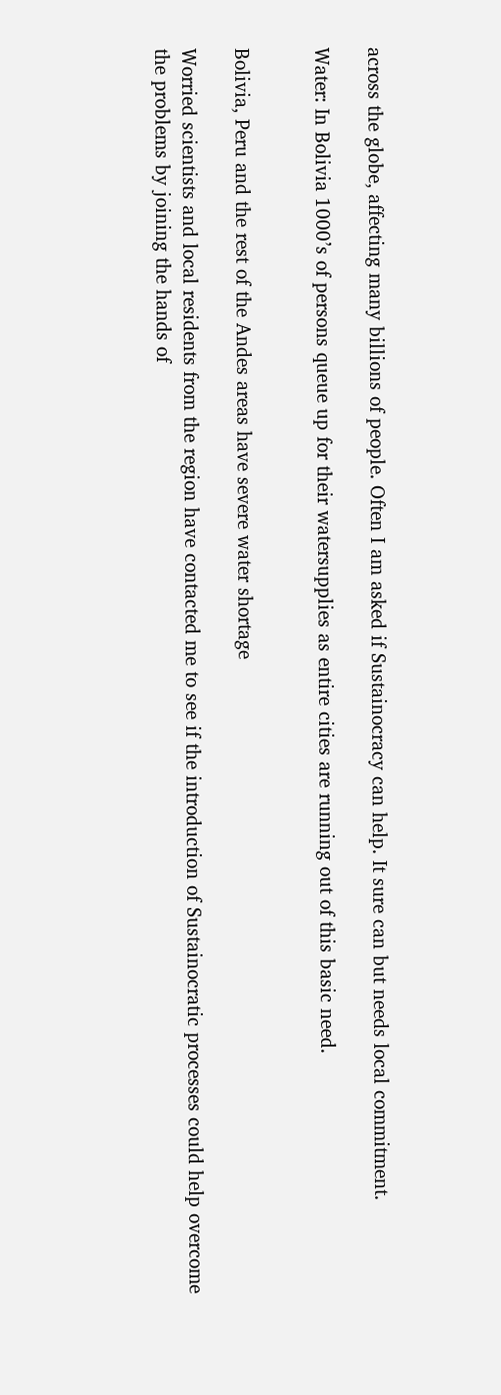across the globe, affecting many billions of people. Often I am asked if Sustainocracy can help. It sure can but needs local commitment.

Water: In Bolivia 1000’s of persons queue up for their watersupplies as entire cities are running out of this basic need.


Bolivia, Peru and the rest of the Andes areas have severe water shortage

Worried scientists and local residents from the region have contacted me to see if the introduction of Sustainocratic processes could help overcome the problems by joining the hands of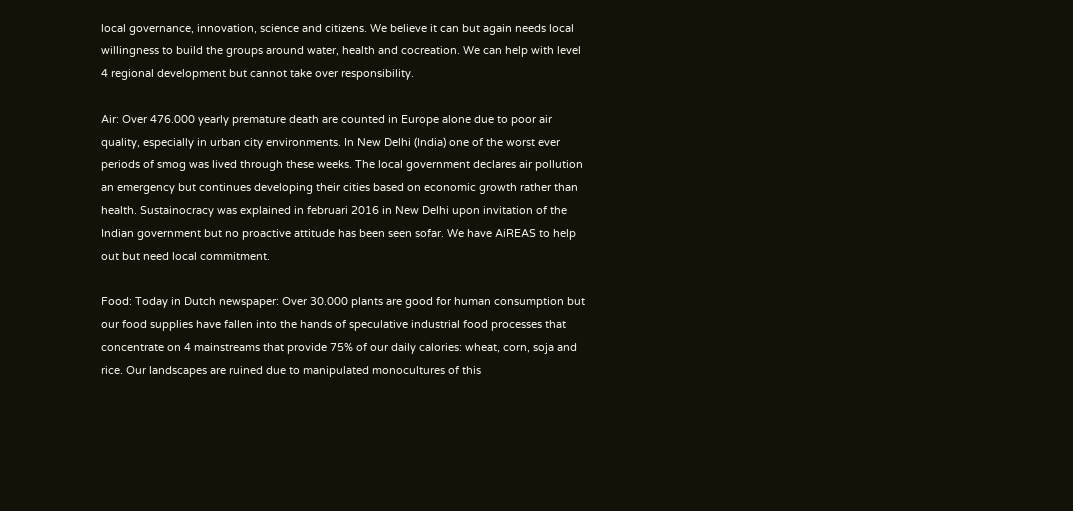local governance, innovation, science and citizens. We believe it can but again needs local willingness to build the groups around water, health and cocreation. We can help with level 4 regional development but cannot take over responsibility.

Air: Over 476.000 yearly premature death are counted in Europe alone due to poor air quality, especially in urban city environments. In New Delhi (India) one of the worst ever periods of smog was lived through these weeks. The local government declares air pollution an emergency but continues developing their cities based on economic growth rather than health. Sustainocracy was explained in februari 2016 in New Delhi upon invitation of the Indian government but no proactive attitude has been seen sofar. We have AiREAS to help out but need local commitment.

Food: Today in Dutch newspaper: Over 30.000 plants are good for human consumption but our food supplies have fallen into the hands of speculative industrial food processes that concentrate on 4 mainstreams that provide 75% of our daily calories: wheat, corn, soja and rice. Our landscapes are ruined due to manipulated monocultures of this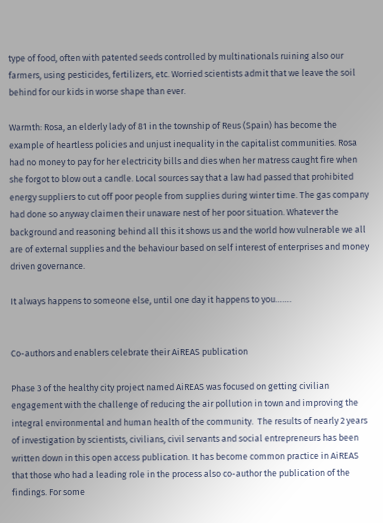type of food, often with patented seeds controlled by multinationals ruining also our farmers, using pesticides, fertilizers, etc. Worried scientists admit that we leave the soil behind for our kids in worse shape than ever.

Warmth: Rosa, an elderly lady of 81 in the township of Reus (Spain) has become the example of heartless policies and unjust inequality in the capitalist communities. Rosa had no money to pay for her electricity bills and dies when her matress caught fire when she forgot to blow out a candle. Local sources say that a law had passed that prohibited energy suppliers to cut off poor people from supplies during winter time. The gas company had done so anyway claimen their unaware nest of her poor situation. Whatever the background and reasoning behind all this it shows us and the world how vulnerable we all are of external supplies and the behaviour based on self interest of enterprises and money driven governance.

It always happens to someone else, until one day it happens to you…….


Co-authors and enablers celebrate their AiREAS publication

Phase 3 of the healthy city project named AiREAS was focused on getting civilian engagement with the challenge of reducing the air pollution in town and improving the integral environmental and human health of the community.  The results of nearly 2 years of investigation by scientists, civilians, civil servants and social entrepreneurs has been written down in this open access publication. It has become common practice in AiREAS that those who had a leading role in the process also co-author the publication of the findings. For some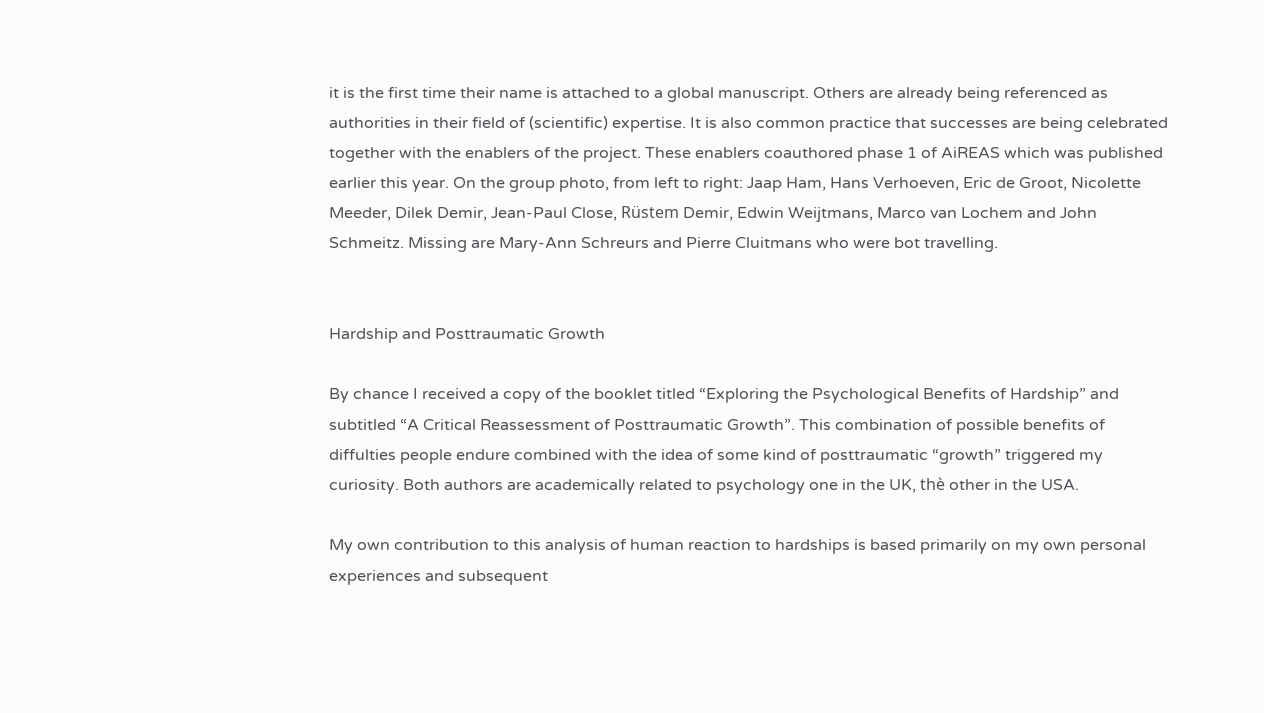it is the first time their name is attached to a global manuscript. Others are already being referenced as authorities in their field of (scientific) expertise. It is also common practice that successes are being celebrated together with the enablers of the project. These enablers coauthored phase 1 of AiREAS which was published earlier this year. On the group photo, from left to right: Jaap Ham, Hans Verhoeven, Eric de Groot, Nicolette Meeder, Dilek Demir, Jean-Paul Close, Rüstem Demir, Edwin Weijtmans, Marco van Lochem and John Schmeitz. Missing are Mary-Ann Schreurs and Pierre Cluitmans who were bot travelling.


Hardship and Posttraumatic Growth

By chance I received a copy of the booklet titled “Exploring the Psychological Benefits of Hardship” and  subtitled “A Critical Reassessment of Posttraumatic Growth”. This combination of possible benefits of diffulties people endure combined with the idea of some kind of posttraumatic “growth” triggered my curiosity. Both authors are academically related to psychology one in the UK, thè other in the USA.

My own contribution to this analysis of human reaction to hardships is based primarily on my own personal experiences and subsequent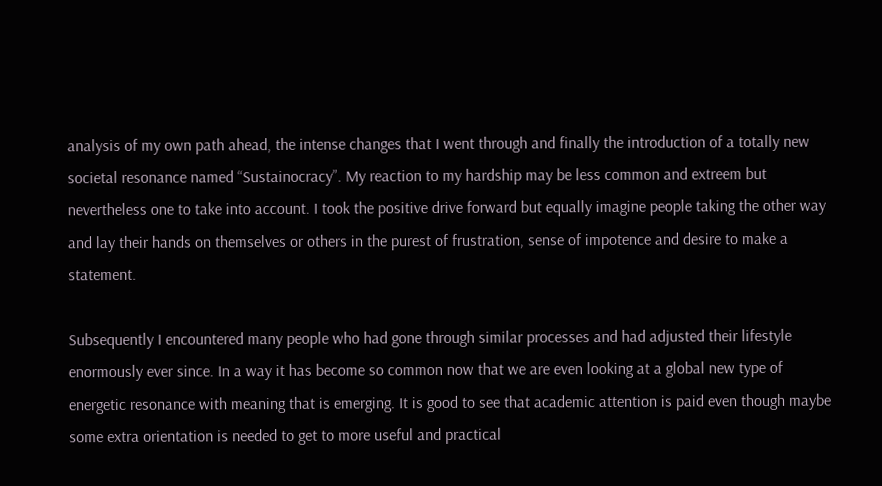analysis of my own path ahead, the intense changes that I went through and finally the introduction of a totally new societal resonance named “Sustainocracy”. My reaction to my hardship may be less common and extreem but nevertheless one to take into account. I took the positive drive forward but equally imagine people taking the other way and lay their hands on themselves or others in the purest of frustration, sense of impotence and desire to make a statement.

Subsequently I encountered many people who had gone through similar processes and had adjusted their lifestyle enormously ever since. In a way it has become so common now that we are even looking at a global new type of energetic resonance with meaning that is emerging. It is good to see that academic attention is paid even though maybe some extra orientation is needed to get to more useful and practical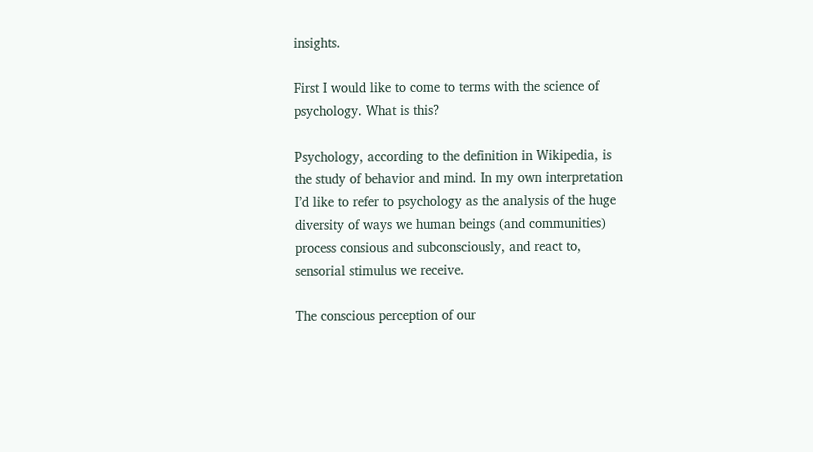insights.

First I would like to come to terms with the science of psychology. What is this?

Psychology, according to the definition in Wikipedia, is the study of behavior and mind. In my own interpretation I’d like to refer to psychology as the analysis of the huge diversity of ways we human beings (and communities) process consious and subconsciously, and react to, sensorial stimulus we receive.

The conscious perception of our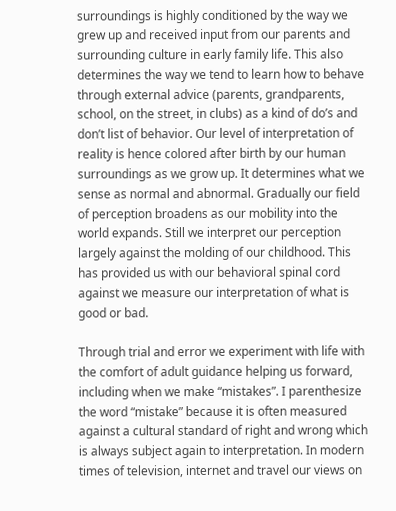surroundings is highly conditioned by the way we grew up and received input from our parents and surrounding culture in early family life. This also determines the way we tend to learn how to behave through external advice (parents, grandparents, school, on the street, in clubs) as a kind of do’s and don’t list of behavior. Our level of interpretation of reality is hence colored after birth by our human surroundings as we grow up. It determines what we sense as normal and abnormal. Gradually our field of perception broadens as our mobility into the world expands. Still we interpret our perception largely against the molding of our childhood. This has provided us with our behavioral spinal cord against we measure our interpretation of what is good or bad.

Through trial and error we experiment with life with the comfort of adult guidance helping us forward, including when we make “mistakes”. I parenthesize the word “mistake” because it is often measured against a cultural standard of right and wrong which is always subject again to interpretation. In modern times of television, internet and travel our views on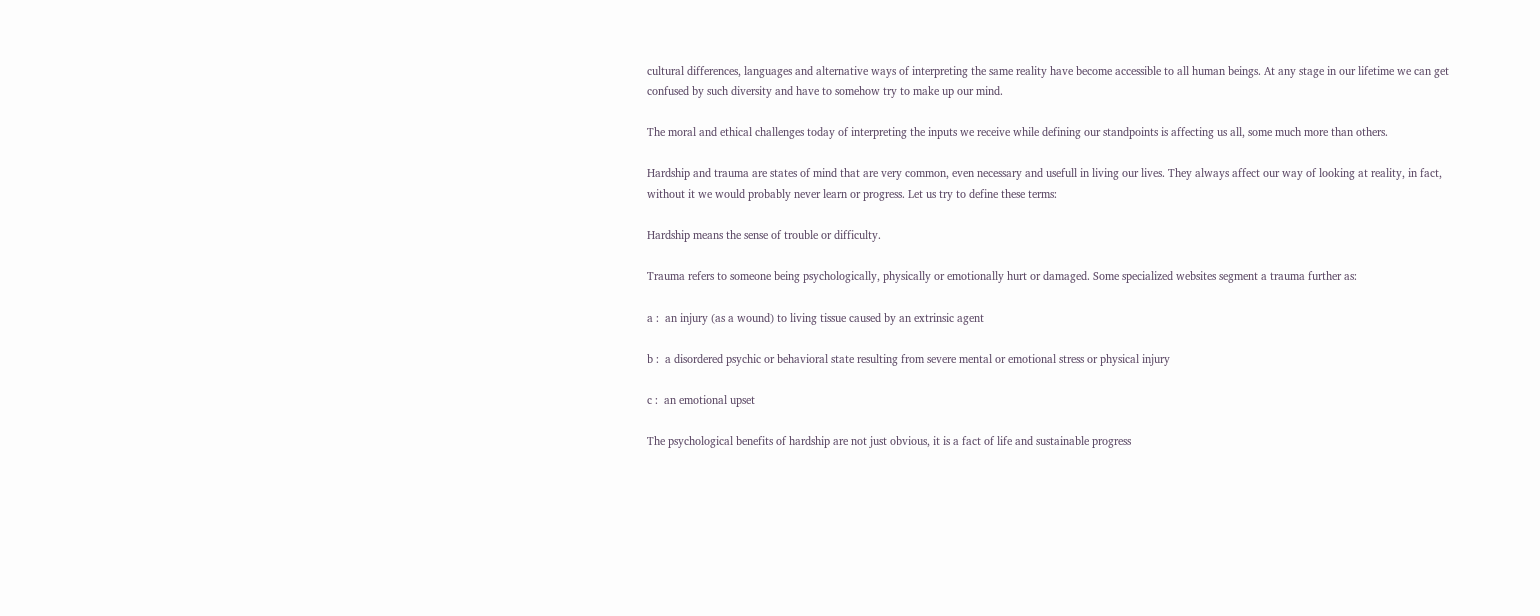cultural differences, languages and alternative ways of interpreting the same reality have become accessible to all human beings. At any stage in our lifetime we can get confused by such diversity and have to somehow try to make up our mind.

The moral and ethical challenges today of interpreting the inputs we receive while defining our standpoints is affecting us all, some much more than others.

Hardship and trauma are states of mind that are very common, even necessary and usefull in living our lives. They always affect our way of looking at reality, in fact, without it we would probably never learn or progress. Let us try to define these terms:

Hardship means the sense of trouble or difficulty.

Trauma refers to someone being psychologically, physically or emotionally hurt or damaged. Some specialized websites segment a trauma further as:

a :  an injury (as a wound) to living tissue caused by an extrinsic agent

b :  a disordered psychic or behavioral state resulting from severe mental or emotional stress or physical injury

c :  an emotional upset

The psychological benefits of hardship are not just obvious, it is a fact of life and sustainable progress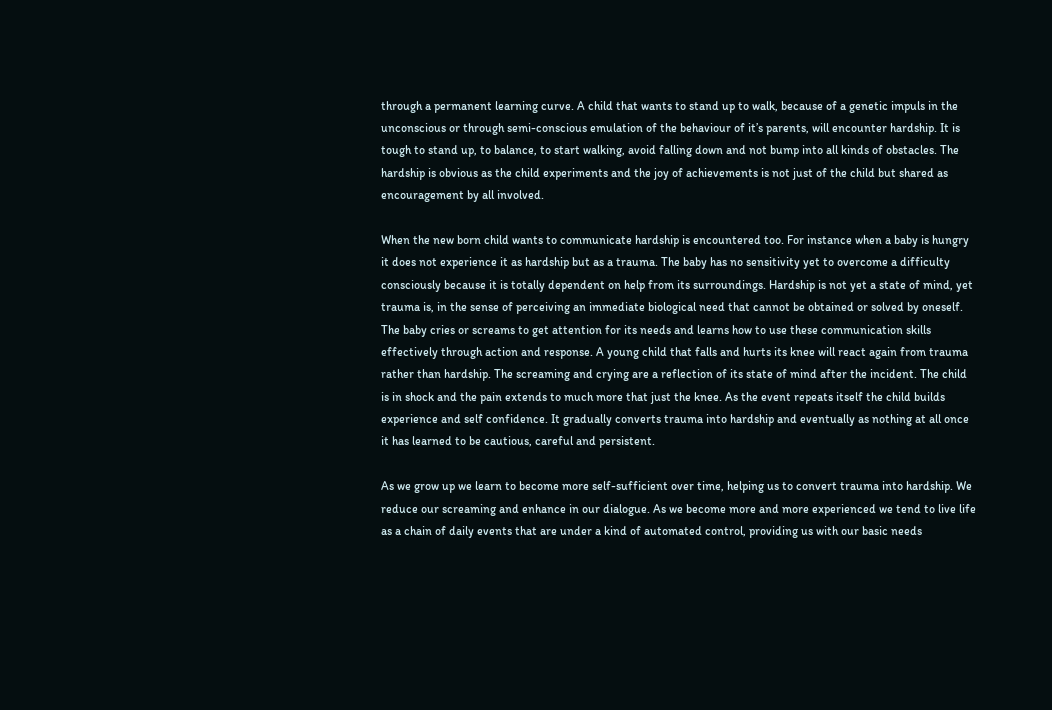through a permanent learning curve. A child that wants to stand up to walk, because of a genetic impuls in the unconscious or through semi-conscious emulation of the behaviour of it’s parents, will encounter hardship. It is tough to stand up, to balance, to start walking, avoid falling down and not bump into all kinds of obstacles. The hardship is obvious as the child experiments and the joy of achievements is not just of the child but shared as encouragement by all involved.

When the new born child wants to communicate hardship is encountered too. For instance when a baby is hungry it does not experience it as hardship but as a trauma. The baby has no sensitivity yet to overcome a difficulty consciously because it is totally dependent on help from its surroundings. Hardship is not yet a state of mind, yet trauma is, in the sense of perceiving an immediate biological need that cannot be obtained or solved by oneself. The baby cries or screams to get attention for its needs and learns how to use these communication skills effectively through action and response. A young child that falls and hurts its knee will react again from trauma rather than hardship. The screaming and crying are a reflection of its state of mind after the incident. The child is in shock and the pain extends to much more that just the knee. As the event repeats itself the child builds experience and self confidence. It gradually converts trauma into hardship and eventually as nothing at all once it has learned to be cautious, careful and persistent.

As we grow up we learn to become more self-sufficient over time, helping us to convert trauma into hardship. We reduce our screaming and enhance in our dialogue. As we become more and more experienced we tend to live life as a chain of daily events that are under a kind of automated control, providing us with our basic needs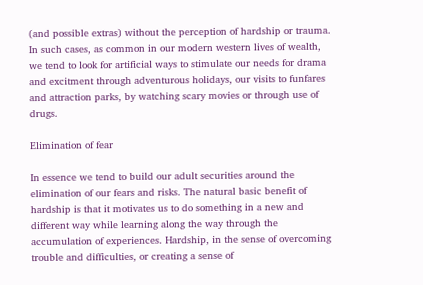(and possible extras) without the perception of hardship or trauma. In such cases, as common in our modern western lives of wealth, we tend to look for artificial ways to stimulate our needs for drama and excitment through adventurous holidays, our visits to funfares and attraction parks, by watching scary movies or through use of drugs.

Elimination of fear

In essence we tend to build our adult securities around the elimination of our fears and risks. The natural basic benefit of hardship is that it motivates us to do something in a new and different way while learning along the way through the accumulation of experiences. Hardship, in the sense of overcoming trouble and difficulties, or creating a sense of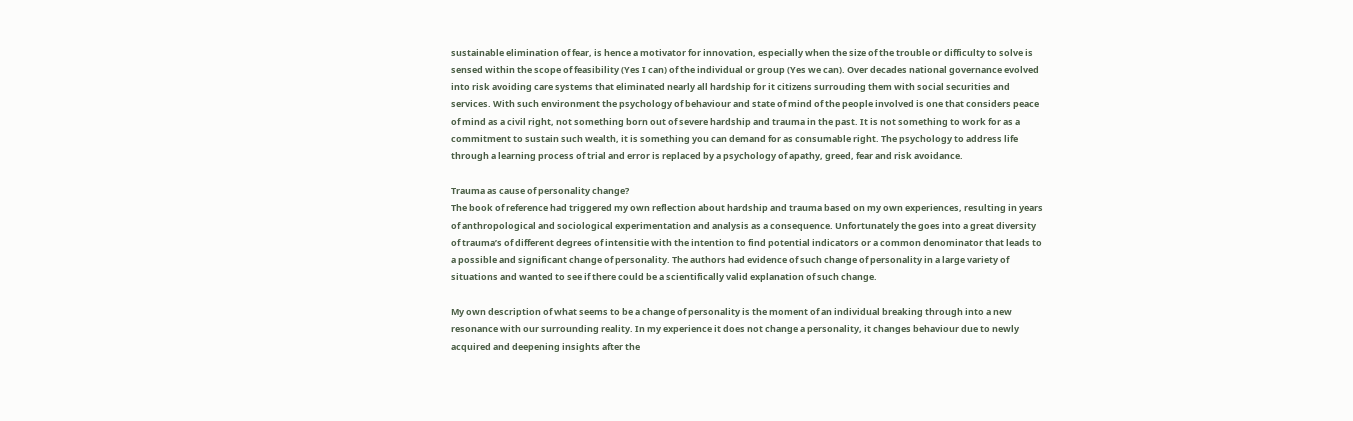sustainable elimination of fear, is hence a motivator for innovation, especially when the size of the trouble or difficulty to solve is sensed within the scope of feasibility (Yes I can) of the individual or group (Yes we can). Over decades national governance evolved into risk avoiding care systems that eliminated nearly all hardship for it citizens surrouding them with social securities and services. With such environment the psychology of behaviour and state of mind of the people involved is one that considers peace of mind as a civil right, not something born out of severe hardship and trauma in the past. It is not something to work for as a commitment to sustain such wealth, it is something you can demand for as consumable right. The psychology to address life through a learning process of trial and error is replaced by a psychology of apathy, greed, fear and risk avoidance.

Trauma as cause of personality change?
The book of reference had triggered my own reflection about hardship and trauma based on my own experiences, resulting in years of anthropological and sociological experimentation and analysis as a consequence. Unfortunately the goes into a great diversity of trauma’s of different degrees of intensitie with the intention to find potential indicators or a common denominator that leads to a possible and significant change of personality. The authors had evidence of such change of personality in a large variety of situations and wanted to see if there could be a scientifically valid explanation of such change.

My own description of what seems to be a change of personality is the moment of an individual breaking through into a new resonance with our surrounding reality. In my experience it does not change a personality, it changes behaviour due to newly acquired and deepening insights after the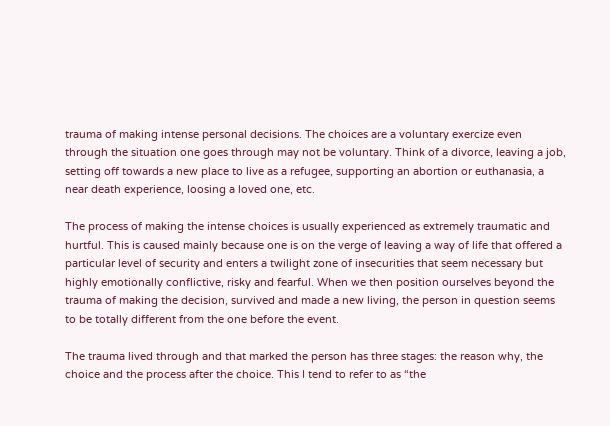trauma of making intense personal decisions. The choices are a voluntary exercize even through the situation one goes through may not be voluntary. Think of a divorce, leaving a job, setting off towards a new place to live as a refugee, supporting an abortion or euthanasia, a near death experience, loosing a loved one, etc.

The process of making the intense choices is usually experienced as extremely traumatic and hurtful. This is caused mainly because one is on the verge of leaving a way of life that offered a particular level of security and enters a twilight zone of insecurities that seem necessary but highly emotionally conflictive, risky and fearful. When we then position ourselves beyond the trauma of making the decision, survived and made a new living, the person in question seems to be totally different from the one before the event.

The trauma lived through and that marked the person has three stages: the reason why, the choice and the process after the choice. This I tend to refer to as “the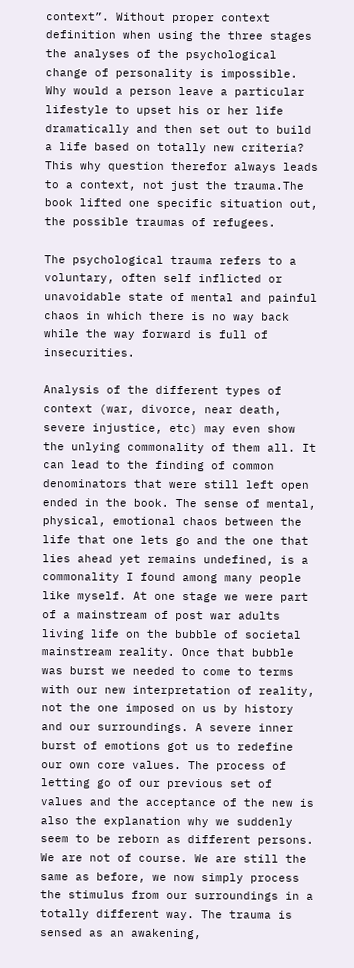context”. Without proper context definition when using the three stages the analyses of the psychological change of personality is impossible. Why would a person leave a particular lifestyle to upset his or her life dramatically and then set out to build a life based on totally new criteria? This why question therefor always leads to a context, not just the trauma.The book lifted one specific situation out, the possible traumas of refugees.

The psychological trauma refers to a voluntary, often self inflicted or unavoidable state of mental and painful chaos in which there is no way back while the way forward is full of insecurities.

Analysis of the different types of context (war, divorce, near death, severe injustice, etc) may even show the unlying commonality of them all. It can lead to the finding of common denominators that were still left open ended in the book. The sense of mental, physical, emotional chaos between the life that one lets go and the one that lies ahead yet remains undefined, is a commonality I found among many people like myself. At one stage we were part of a mainstream of post war adults living life on the bubble of societal mainstream reality. Once that bubble was burst we needed to come to terms with our new interpretation of reality, not the one imposed on us by history and our surroundings. A severe inner burst of emotions got us to redefine our own core values. The process of letting go of our previous set of values and the acceptance of the new is also the explanation why we suddenly seem to be reborn as different persons. We are not of course. We are still the same as before, we now simply process the stimulus from our surroundings in a totally different way. The trauma is sensed as an awakening,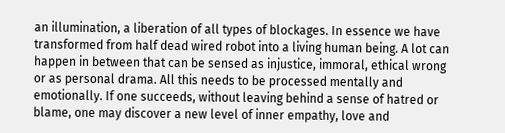an illumination, a liberation of all types of blockages. In essence we have transformed from half dead wired robot into a living human being. A lot can happen in between that can be sensed as injustice, immoral, ethical wrong or as personal drama. All this needs to be processed mentally and emotionally. If one succeeds, without leaving behind a sense of hatred or blame, one may discover a new level of inner empathy, love and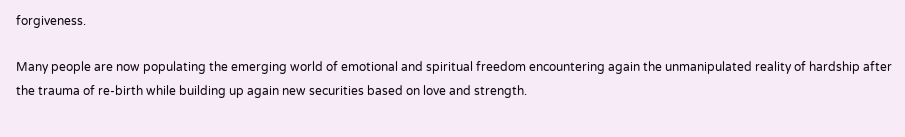forgiveness.

Many people are now populating the emerging world of emotional and spiritual freedom encountering again the unmanipulated reality of hardship after the trauma of re-birth while building up again new securities based on love and strength.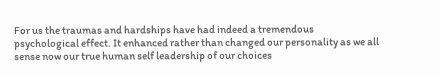For us the traumas and hardships have had indeed a tremendous psychological effect. It enhanced rather than changed our personality as we all sense now our true human self leadership of our choices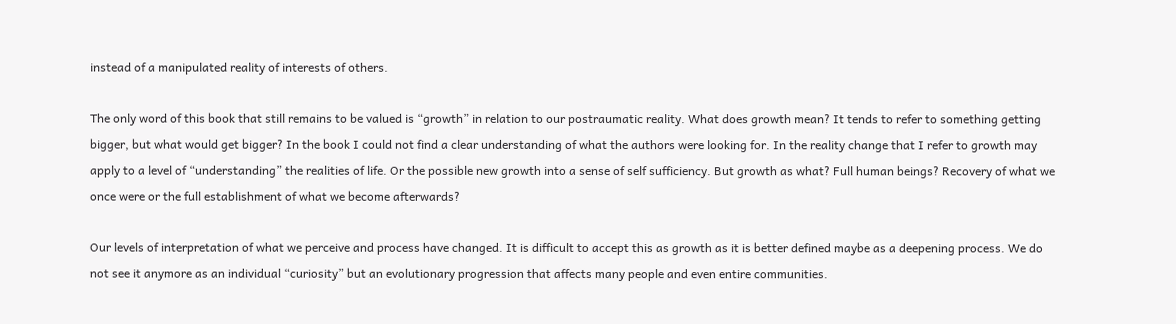instead of a manipulated reality of interests of others.

The only word of this book that still remains to be valued is “growth” in relation to our postraumatic reality. What does growth mean? It tends to refer to something getting bigger, but what would get bigger? In the book I could not find a clear understanding of what the authors were looking for. In the reality change that I refer to growth may apply to a level of “understanding” the realities of life. Or the possible new growth into a sense of self sufficiency. But growth as what? Full human beings? Recovery of what we once were or the full establishment of what we become afterwards?

Our levels of interpretation of what we perceive and process have changed. It is difficult to accept this as growth as it is better defined maybe as a deepening process. We do not see it anymore as an individual “curiosity” but an evolutionary progression that affects many people and even entire communities.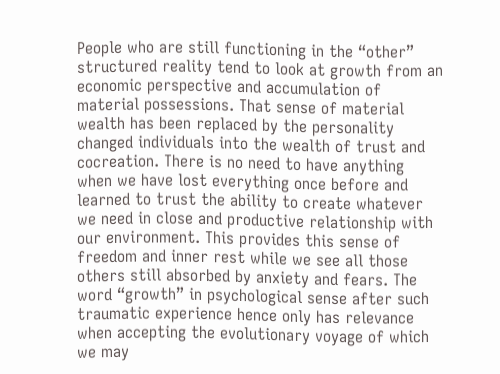People who are still functioning in the “other” structured reality tend to look at growth from an economic perspective and accumulation of material possessions. That sense of material wealth has been replaced by the personality changed individuals into the wealth of trust and cocreation. There is no need to have anything when we have lost everything once before and learned to trust the ability to create whatever we need in close and productive relationship with our environment. This provides this sense of freedom and inner rest while we see all those others still absorbed by anxiety and fears. The word “growth” in psychological sense after such traumatic experience hence only has relevance when accepting the evolutionary voyage of which we may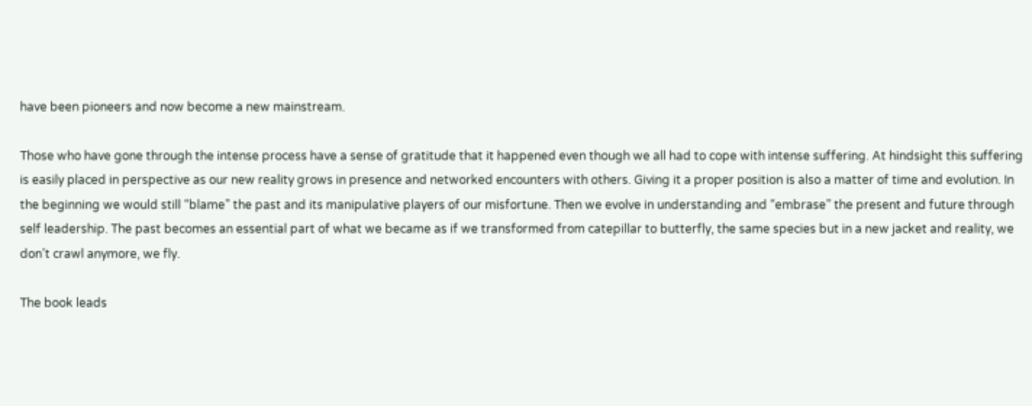have been pioneers and now become a new mainstream.

Those who have gone through the intense process have a sense of gratitude that it happened even though we all had to cope with intense suffering. At hindsight this suffering is easily placed in perspective as our new reality grows in presence and networked encounters with others. Giving it a proper position is also a matter of time and evolution. In the beginning we would still “blame” the past and its manipulative players of our misfortune. Then we evolve in understanding and “embrase” the present and future through self leadership. The past becomes an essential part of what we became as if we transformed from catepillar to butterfly, the same species but in a new jacket and reality, we don’t crawl anymore, we fly.

The book leads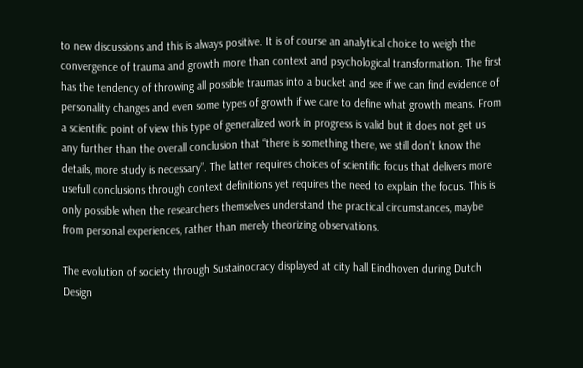to new discussions and this is always positive. It is of course an analytical choice to weigh the convergence of trauma and growth more than context and psychological transformation. The first has the tendency of throwing all possible traumas into a bucket and see if we can find evidence of personality changes and even some types of growth if we care to define what growth means. From a scientific point of view this type of generalized work in progress is valid but it does not get us any further than the overall conclusion that “there is something there, we still don’t know the details, more study is necessary”. The latter requires choices of scientific focus that delivers more usefull conclusions through context definitions yet requires the need to explain the focus. This is only possible when the researchers themselves understand the practical circumstances, maybe from personal experiences, rather than merely theorizing observations.

The evolution of society through Sustainocracy displayed at city hall Eindhoven during Dutch Design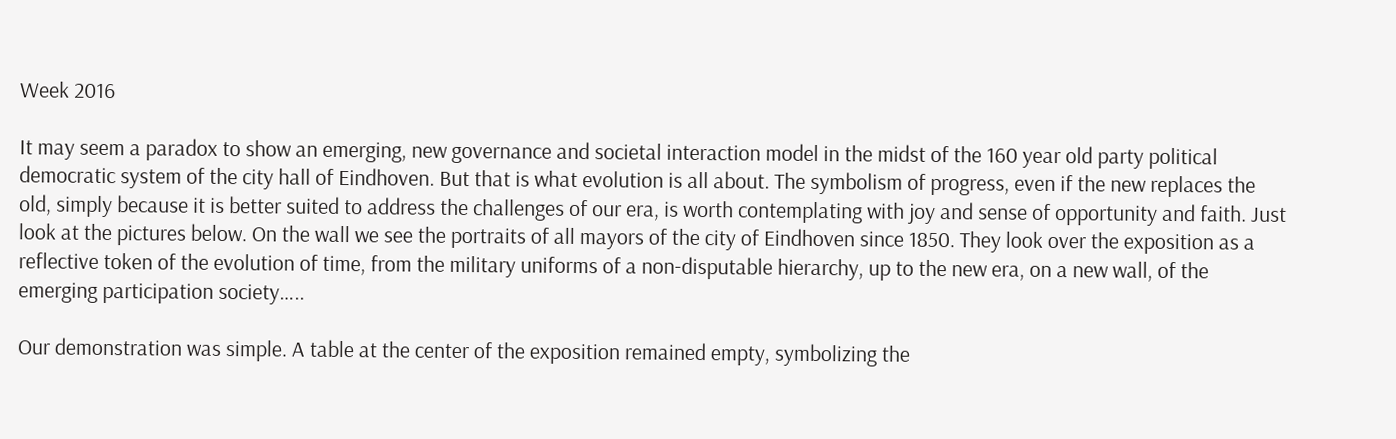Week 2016

It may seem a paradox to show an emerging, new governance and societal interaction model in the midst of the 160 year old party political democratic system of the city hall of Eindhoven. But that is what evolution is all about. The symbolism of progress, even if the new replaces the old, simply because it is better suited to address the challenges of our era, is worth contemplating with joy and sense of opportunity and faith. Just look at the pictures below. On the wall we see the portraits of all mayors of the city of Eindhoven since 1850. They look over the exposition as a reflective token of the evolution of time, from the military uniforms of a non-disputable hierarchy, up to the new era, on a new wall, of the emerging participation society…..

Our demonstration was simple. A table at the center of the exposition remained empty, symbolizing the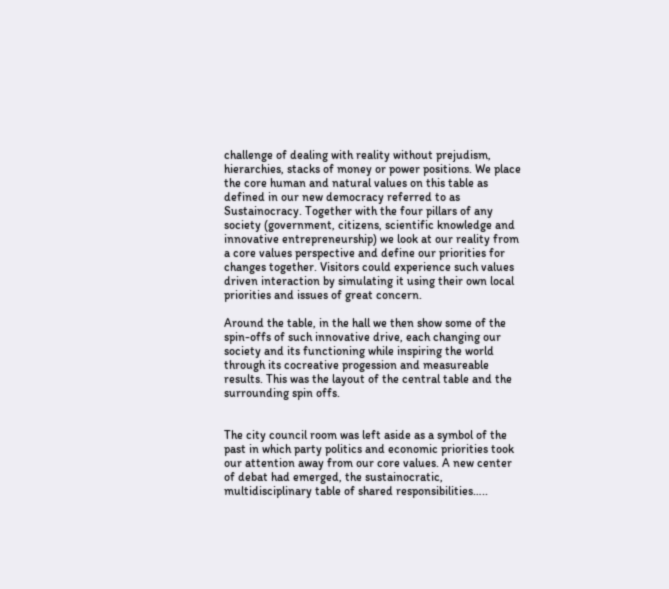challenge of dealing with reality without prejudism, hierarchies, stacks of money or power positions. We place the core human and natural values on this table as defined in our new democracy referred to as Sustainocracy. Together with the four pillars of any society (government, citizens, scientific knowledge and innovative entrepreneurship) we look at our reality from a core values perspective and define our priorities for changes together. Visitors could experience such values driven interaction by simulating it using their own local priorities and issues of great concern.

Around the table, in the hall we then show some of the spin-offs of such innovative drive, each changing our society and its functioning while inspiring the world through its cocreative progession and measureable results. This was the layout of the central table and the surrounding spin offs.


The city council room was left aside as a symbol of the past in which party politics and economic priorities took our attention away from our core values. A new center of debat had emerged, the sustainocratic, multidisciplinary table of shared responsibilities…..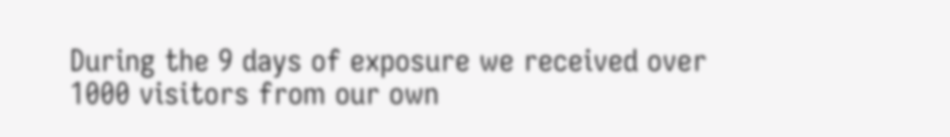During the 9 days of exposure we received over 1000 visitors from our own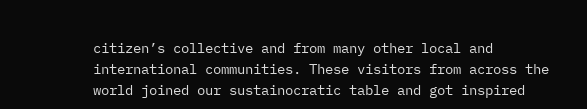citizen’s collective and from many other local and international communities. These visitors from across the world joined our sustainocratic table and got inspired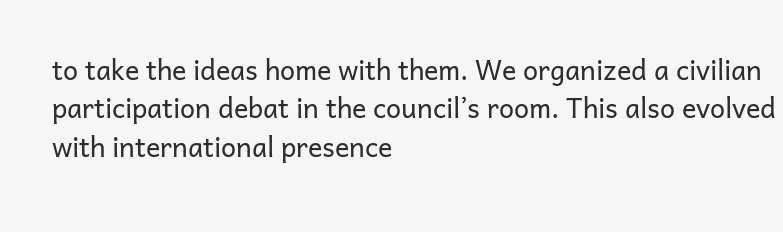to take the ideas home with them. We organized a civilian participation debat in the council’s room. This also evolved with international presence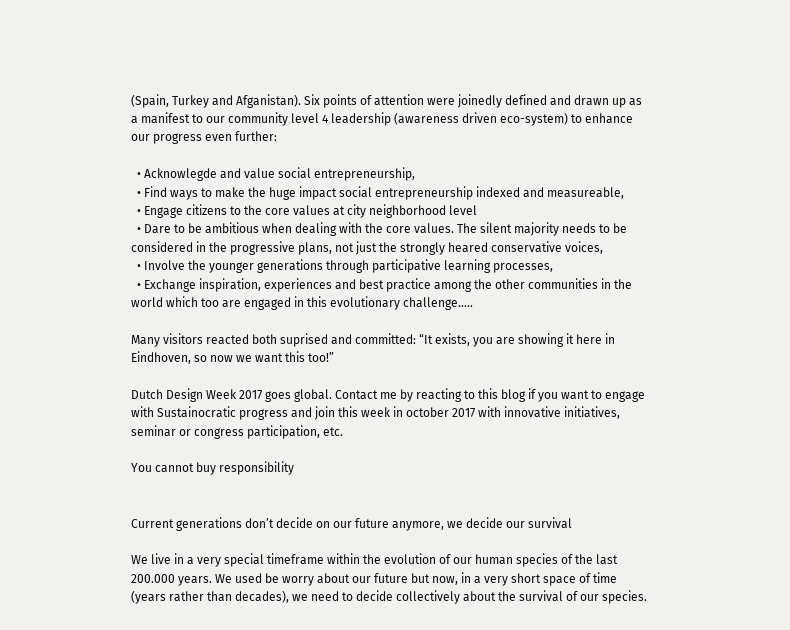(Spain, Turkey and Afganistan). Six points of attention were joinedly defined and drawn up as a manifest to our community level 4 leadership (awareness driven eco-system) to enhance our progress even further:

  • Acknowlegde and value social entrepreneurship,
  • Find ways to make the huge impact social entrepreneurship indexed and measureable,
  • Engage citizens to the core values at city neighborhood level
  • Dare to be ambitious when dealing with the core values. The silent majority needs to be considered in the progressive plans, not just the strongly heared conservative voices,
  • Involve the younger generations through participative learning processes,
  • Exchange inspiration, experiences and best practice among the other communities in the world which too are engaged in this evolutionary challenge…..

Many visitors reacted both suprised and committed: “It exists, you are showing it here in Eindhoven, so now we want this too!”

Dutch Design Week 2017 goes global. Contact me by reacting to this blog if you want to engage with Sustainocratic progress and join this week in october 2017 with innovative initiatives, seminar or congress participation, etc.

You cannot buy responsibility


Current generations don’t decide on our future anymore, we decide our survival

We live in a very special timeframe within the evolution of our human species of the last 200.000 years. We used be worry about our future but now, in a very short space of time (years rather than decades), we need to decide collectively about the survival of our species.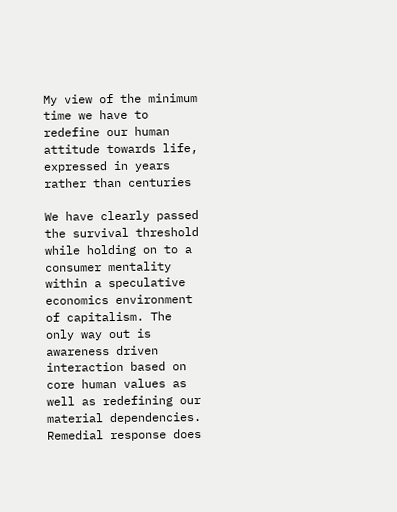My view of the minimum time we have to redefine our human attitude towards life, expressed in years rather than centuries

We have clearly passed the survival threshold while holding on to a consumer mentality within a speculative economics environment of capitalism. The only way out is awareness driven interaction based on core human values as well as redefining our material dependencies. Remedial response does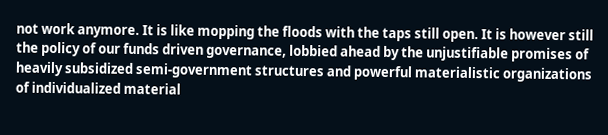not work anymore. It is like mopping the floods with the taps still open. It is however still the policy of our funds driven governance, lobbied ahead by the unjustifiable promises of heavily subsidized semi-government structures and powerful materialistic organizations of individualized material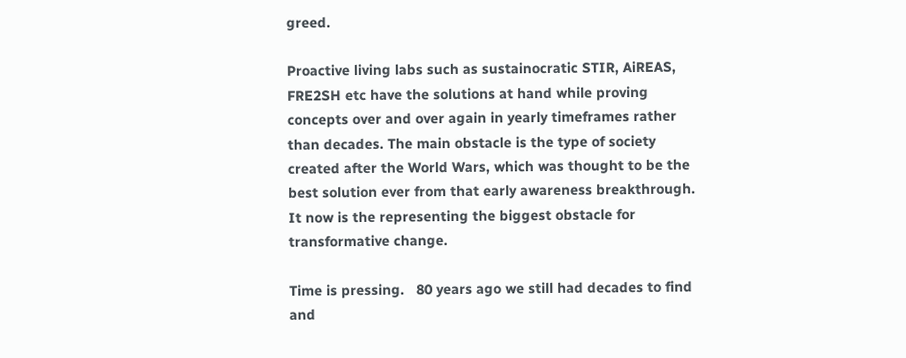greed.

Proactive living labs such as sustainocratic STIR, AiREAS, FRE2SH etc have the solutions at hand while proving concepts over and over again in yearly timeframes rather than decades. The main obstacle is the type of society created after the World Wars, which was thought to be the best solution ever from that early awareness breakthrough. It now is the representing the biggest obstacle for transformative change.

Time is pressing.   80 years ago we still had decades to find and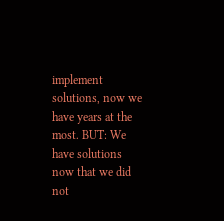implement solutions, now we have years at the most. BUT: We have solutions now that we did not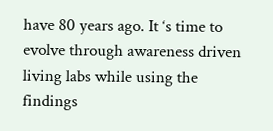have 80 years ago. It ‘s time to evolve through awareness driven living labs while using the findings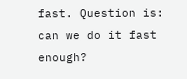fast. Question is: can we do it fast enough?